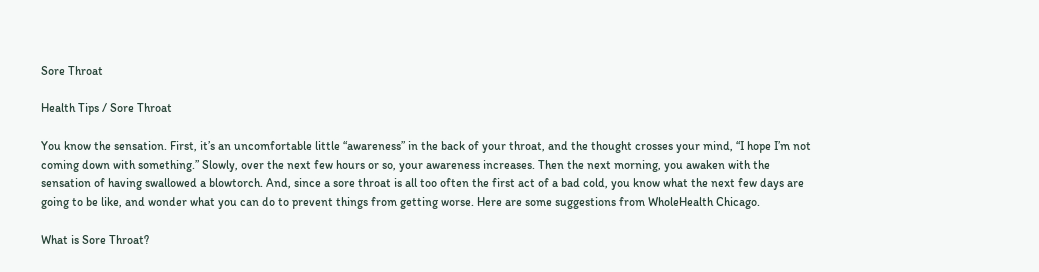Sore Throat

Health Tips / Sore Throat

You know the sensation. First, it’s an uncomfortable little “awareness” in the back of your throat, and the thought crosses your mind, “I hope I’m not coming down with something.” Slowly, over the next few hours or so, your awareness increases. Then the next morning, you awaken with the sensation of having swallowed a blowtorch. And, since a sore throat is all too often the first act of a bad cold, you know what the next few days are going to be like, and wonder what you can do to prevent things from getting worse. Here are some suggestions from WholeHealth Chicago.

What is Sore Throat?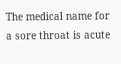The medical name for a sore throat is acute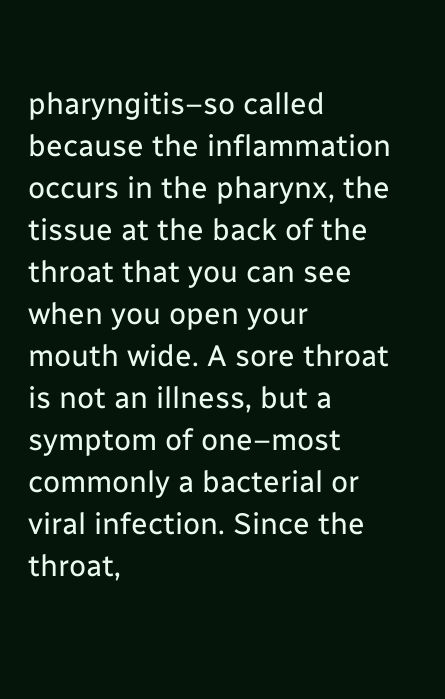pharyngitis–so called because the inflammation occurs in the pharynx, the tissue at the back of the throat that you can see when you open your mouth wide. A sore throat is not an illness, but a symptom of one–most commonly a bacterial or viral infection. Since the throat,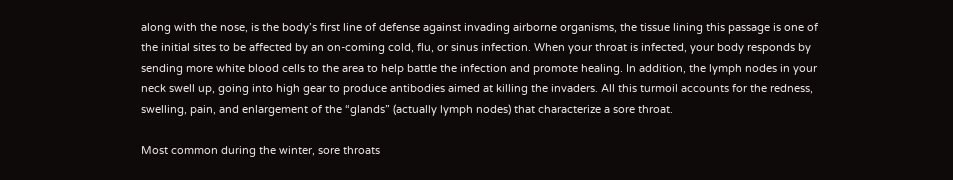along with the nose, is the body’s first line of defense against invading airborne organisms, the tissue lining this passage is one of the initial sites to be affected by an on-coming cold, flu, or sinus infection. When your throat is infected, your body responds by sending more white blood cells to the area to help battle the infection and promote healing. In addition, the lymph nodes in your neck swell up, going into high gear to produce antibodies aimed at killing the invaders. All this turmoil accounts for the redness, swelling, pain, and enlargement of the “glands” (actually lymph nodes) that characterize a sore throat.

Most common during the winter, sore throats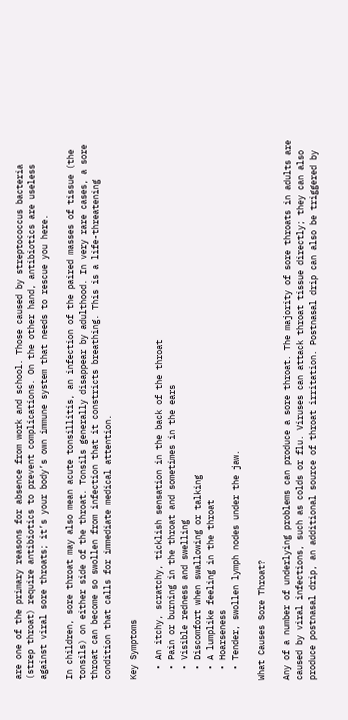are one of the primary reasons for absence from work and school. Those caused by streptococcus bacteria (strep throat) require antibiotics to prevent complications. On the other hand, antibiotics are useless against viral sore throats; it’s your body’s own immune system that needs to rescue you here.

In children, sore throat may also mean acute tonsillitis, an infection of the paired masses of tissue (the tonsils) on either side of the throat. Tonsils generally disappear by adulthood. In very rare cases, a sore throat can become so swollen from infection that it constricts breathing. This is a life-threatening condition that calls for immediate medical attention.

Key Symptoms

  • An itchy, scratchy, ticklish sensation in the back of the throat
  • Pain or burning in the throat and sometimes in the ears
  • Visible redness and swelling
  • Discomfort when swallowing or talking
  • A lumplike feeling in the throat
  • Hoarseness
  • Tender, swollen lymph nodes under the jaw.

What Causes Sore Throat?

Any of a number of underlying problems can produce a sore throat. The majority of sore throats in adults are caused by viral infections, such as colds or flu. Viruses can attack throat tissue directly; they can also produce postnasal drip, an additional source of throat irritation. Postnasal drip can also be triggered by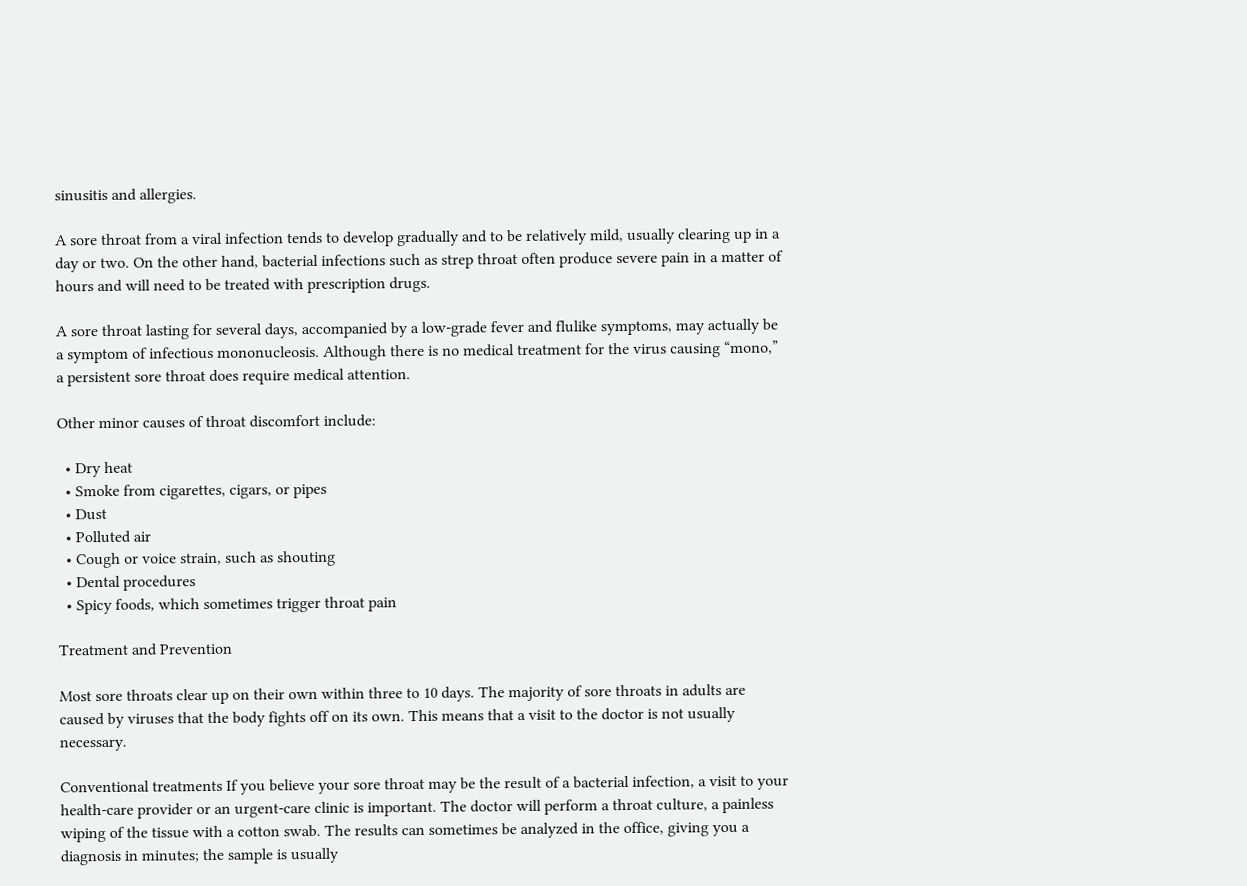sinusitis and allergies.

A sore throat from a viral infection tends to develop gradually and to be relatively mild, usually clearing up in a day or two. On the other hand, bacterial infections such as strep throat often produce severe pain in a matter of hours and will need to be treated with prescription drugs.

A sore throat lasting for several days, accompanied by a low-grade fever and flulike symptoms, may actually be a symptom of infectious mononucleosis. Although there is no medical treatment for the virus causing “mono,” a persistent sore throat does require medical attention.

Other minor causes of throat discomfort include:

  • Dry heat
  • Smoke from cigarettes, cigars, or pipes
  • Dust
  • Polluted air
  • Cough or voice strain, such as shouting
  • Dental procedures
  • Spicy foods, which sometimes trigger throat pain

Treatment and Prevention

Most sore throats clear up on their own within three to 10 days. The majority of sore throats in adults are caused by viruses that the body fights off on its own. This means that a visit to the doctor is not usually necessary.

Conventional treatments If you believe your sore throat may be the result of a bacterial infection, a visit to your health-care provider or an urgent-care clinic is important. The doctor will perform a throat culture, a painless wiping of the tissue with a cotton swab. The results can sometimes be analyzed in the office, giving you a diagnosis in minutes; the sample is usually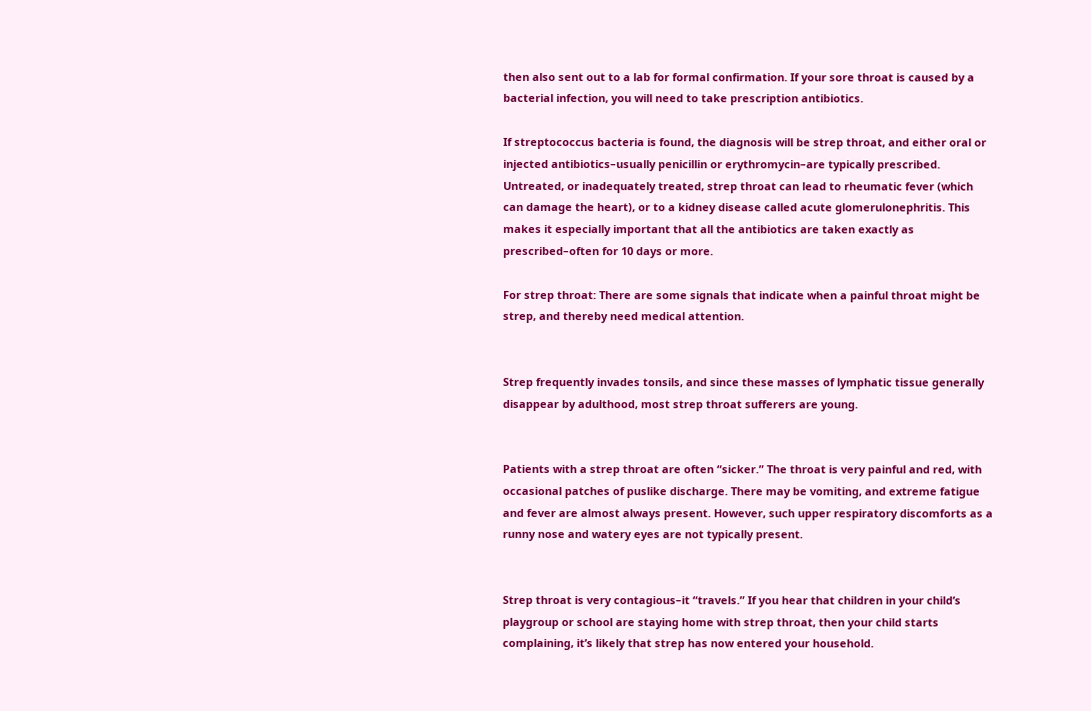then also sent out to a lab for formal confirmation. If your sore throat is caused by a bacterial infection, you will need to take prescription antibiotics.

If streptococcus bacteria is found, the diagnosis will be strep throat, and either oral or injected antibiotics–usually penicillin or erythromycin–are typically prescribed. Untreated, or inadequately treated, strep throat can lead to rheumatic fever (which can damage the heart), or to a kidney disease called acute glomerulonephritis. This makes it especially important that all the antibiotics are taken exactly as prescribed–often for 10 days or more.

For strep throat: There are some signals that indicate when a painful throat might be strep, and thereby need medical attention.


Strep frequently invades tonsils, and since these masses of lymphatic tissue generally disappear by adulthood, most strep throat sufferers are young.


Patients with a strep throat are often “sicker.” The throat is very painful and red, with occasional patches of puslike discharge. There may be vomiting, and extreme fatigue and fever are almost always present. However, such upper respiratory discomforts as a runny nose and watery eyes are not typically present.


Strep throat is very contagious–it “travels.” If you hear that children in your child’s playgroup or school are staying home with strep throat, then your child starts complaining, it’s likely that strep has now entered your household.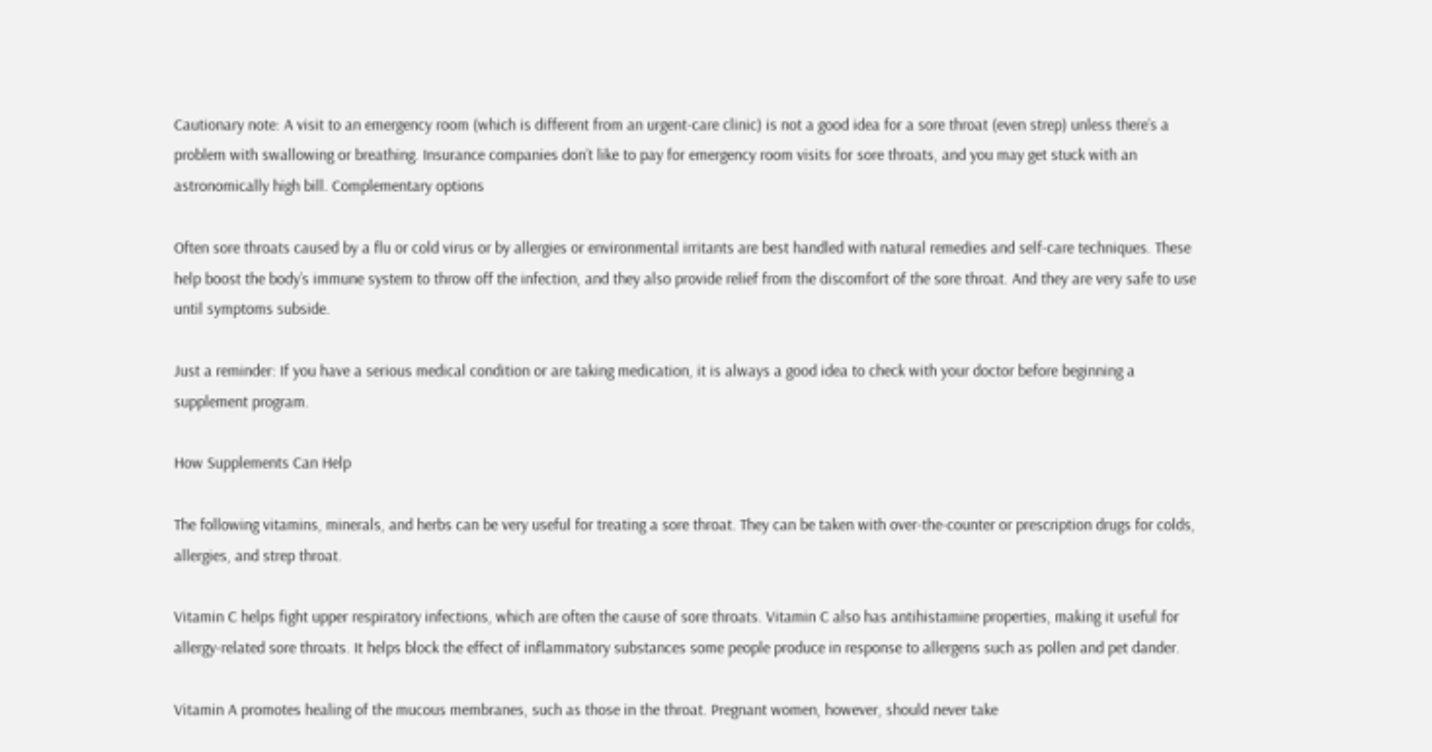Cautionary note: A visit to an emergency room (which is different from an urgent-care clinic) is not a good idea for a sore throat (even strep) unless there’s a problem with swallowing or breathing. Insurance companies don’t like to pay for emergency room visits for sore throats, and you may get stuck with an astronomically high bill. Complementary options

Often sore throats caused by a flu or cold virus or by allergies or environmental irritants are best handled with natural remedies and self-care techniques. These help boost the body’s immune system to throw off the infection, and they also provide relief from the discomfort of the sore throat. And they are very safe to use until symptoms subside.

Just a reminder: If you have a serious medical condition or are taking medication, it is always a good idea to check with your doctor before beginning a supplement program.

How Supplements Can Help

The following vitamins, minerals, and herbs can be very useful for treating a sore throat. They can be taken with over-the-counter or prescription drugs for colds, allergies, and strep throat.

Vitamin C helps fight upper respiratory infections, which are often the cause of sore throats. Vitamin C also has antihistamine properties, making it useful for allergy-related sore throats. It helps block the effect of inflammatory substances some people produce in response to allergens such as pollen and pet dander.

Vitamin A promotes healing of the mucous membranes, such as those in the throat. Pregnant women, however, should never take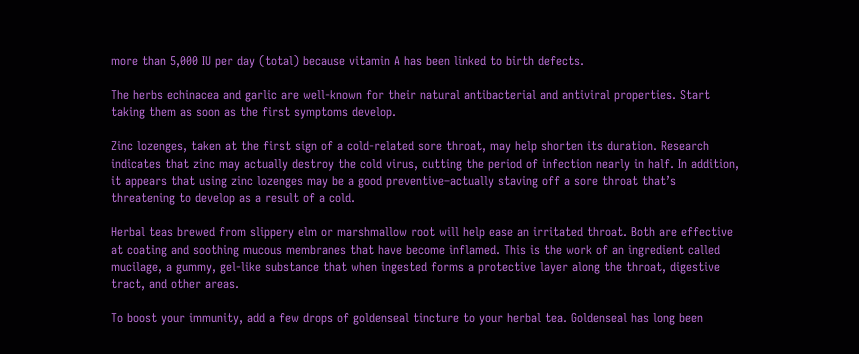more than 5,000 IU per day (total) because vitamin A has been linked to birth defects.

The herbs echinacea and garlic are well-known for their natural antibacterial and antiviral properties. Start taking them as soon as the first symptoms develop.

Zinc lozenges, taken at the first sign of a cold-related sore throat, may help shorten its duration. Research indicates that zinc may actually destroy the cold virus, cutting the period of infection nearly in half. In addition, it appears that using zinc lozenges may be a good preventive–actually staving off a sore throat that’s threatening to develop as a result of a cold.

Herbal teas brewed from slippery elm or marshmallow root will help ease an irritated throat. Both are effective at coating and soothing mucous membranes that have become inflamed. This is the work of an ingredient called mucilage, a gummy, gel-like substance that when ingested forms a protective layer along the throat, digestive tract, and other areas.

To boost your immunity, add a few drops of goldenseal tincture to your herbal tea. Goldenseal has long been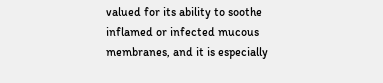valued for its ability to soothe inflamed or infected mucous membranes, and it is especially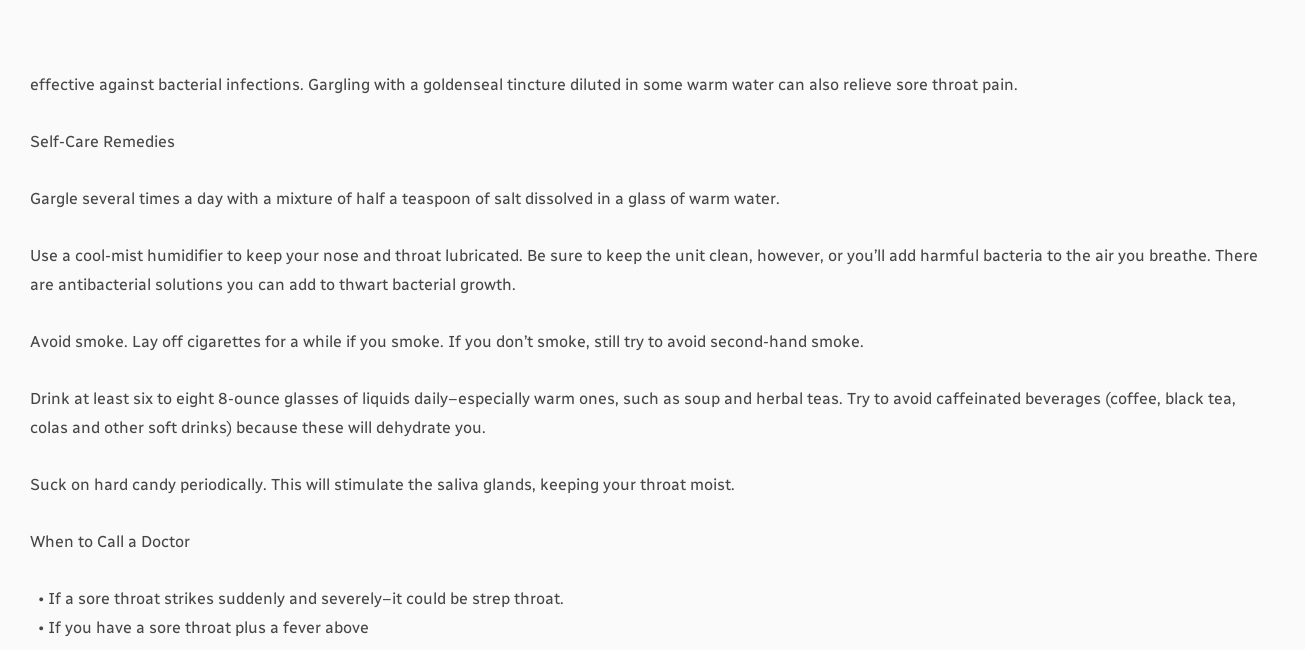effective against bacterial infections. Gargling with a goldenseal tincture diluted in some warm water can also relieve sore throat pain.

Self-Care Remedies

Gargle several times a day with a mixture of half a teaspoon of salt dissolved in a glass of warm water.

Use a cool-mist humidifier to keep your nose and throat lubricated. Be sure to keep the unit clean, however, or you’ll add harmful bacteria to the air you breathe. There are antibacterial solutions you can add to thwart bacterial growth.

Avoid smoke. Lay off cigarettes for a while if you smoke. If you don’t smoke, still try to avoid second-hand smoke.

Drink at least six to eight 8-ounce glasses of liquids daily–especially warm ones, such as soup and herbal teas. Try to avoid caffeinated beverages (coffee, black tea, colas and other soft drinks) because these will dehydrate you.

Suck on hard candy periodically. This will stimulate the saliva glands, keeping your throat moist.

When to Call a Doctor

  • If a sore throat strikes suddenly and severely–it could be strep throat.
  • If you have a sore throat plus a fever above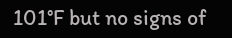101°F but no signs of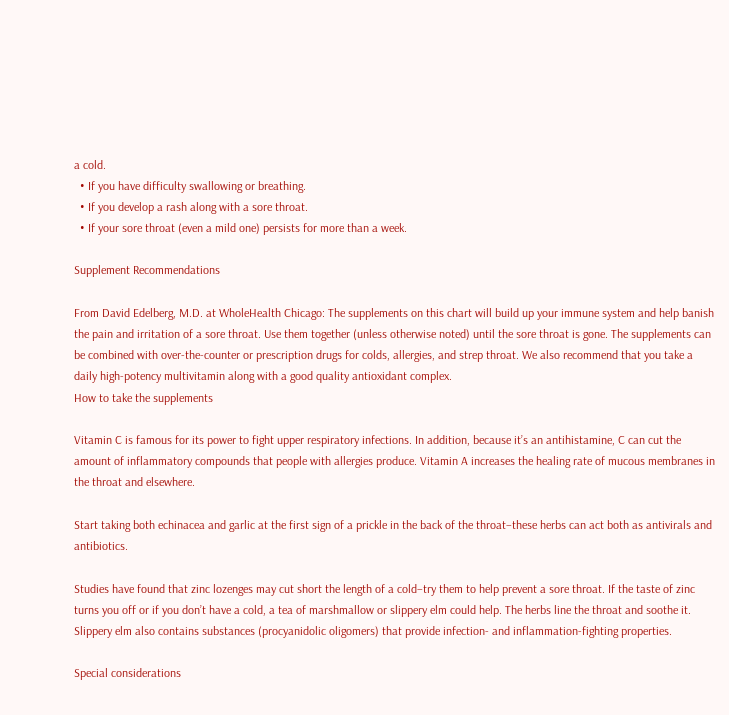a cold.
  • If you have difficulty swallowing or breathing.
  • If you develop a rash along with a sore throat.
  • If your sore throat (even a mild one) persists for more than a week.

Supplement Recommendations

From David Edelberg, M.D. at WholeHealth Chicago: The supplements on this chart will build up your immune system and help banish the pain and irritation of a sore throat. Use them together (unless otherwise noted) until the sore throat is gone. The supplements can be combined with over-the-counter or prescription drugs for colds, allergies, and strep throat. We also recommend that you take a daily high-potency multivitamin along with a good quality antioxidant complex.
How to take the supplements

Vitamin C is famous for its power to fight upper respiratory infections. In addition, because it’s an antihistamine, C can cut the amount of inflammatory compounds that people with allergies produce. Vitamin A increases the healing rate of mucous membranes in the throat and elsewhere.

Start taking both echinacea and garlic at the first sign of a prickle in the back of the throat–these herbs can act both as antivirals and antibiotics.

Studies have found that zinc lozenges may cut short the length of a cold–try them to help prevent a sore throat. If the taste of zinc turns you off or if you don’t have a cold, a tea of marshmallow or slippery elm could help. The herbs line the throat and soothe it. Slippery elm also contains substances (procyanidolic oligomers) that provide infection- and inflammation-fighting properties.

Special considerations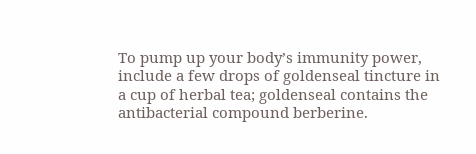To pump up your body’s immunity power, include a few drops of goldenseal tincture in a cup of herbal tea; goldenseal contains the antibacterial compound berberine.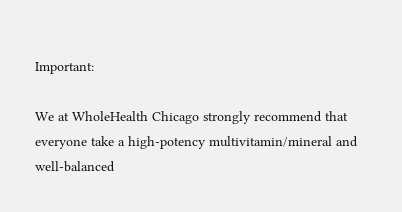Important:

We at WholeHealth Chicago strongly recommend that everyone take a high-potency multivitamin/mineral and well-balanced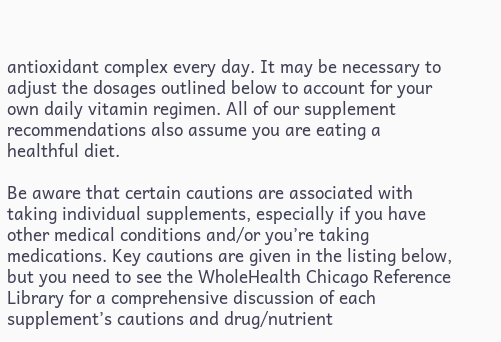antioxidant complex every day. It may be necessary to adjust the dosages outlined below to account for your own daily vitamin regimen. All of our supplement recommendations also assume you are eating a healthful diet.

Be aware that certain cautions are associated with taking individual supplements, especially if you have other medical conditions and/or you’re taking medications. Key cautions are given in the listing below, but you need to see the WholeHealth Chicago Reference Library for a comprehensive discussion of each supplement’s cautions and drug/nutrient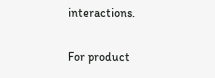interactions.

For product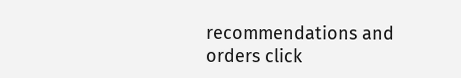recommendations and orders click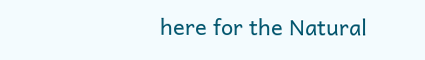here for the Natural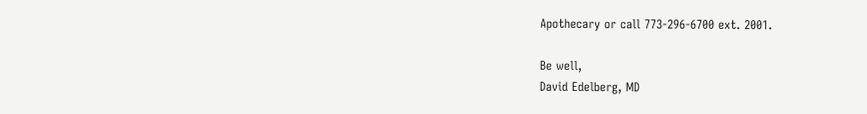Apothecary or call 773-296-6700 ext. 2001.

Be well,
David Edelberg, MD